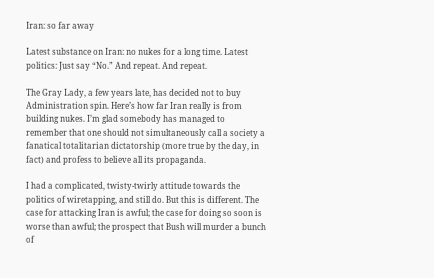Iran: so far away

Latest substance on Iran: no nukes for a long time. Latest politics: Just say “No.” And repeat. And repeat.

The Gray Lady, a few years late, has decided not to buy Administration spin. Here’s how far Iran really is from building nukes. I’m glad somebody has managed to remember that one should not simultaneously call a society a fanatical totalitarian dictatorship (more true by the day, in fact) and profess to believe all its propaganda.

I had a complicated, twisty-twirly attitude towards the politics of wiretapping, and still do. But this is different. The case for attacking Iran is awful; the case for doing so soon is worse than awful; the prospect that Bush will murder a bunch of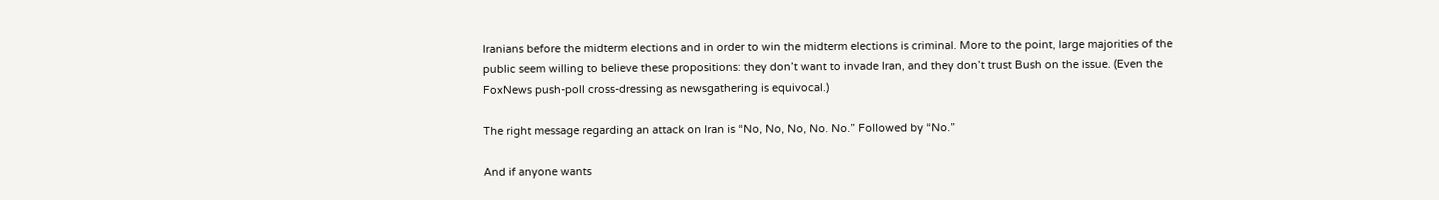Iranians before the midterm elections and in order to win the midterm elections is criminal. More to the point, large majorities of the public seem willing to believe these propositions: they don’t want to invade Iran, and they don’t trust Bush on the issue. (Even the FoxNews push-poll cross-dressing as newsgathering is equivocal.)

The right message regarding an attack on Iran is “No, No, No, No. No.” Followed by “No.”

And if anyone wants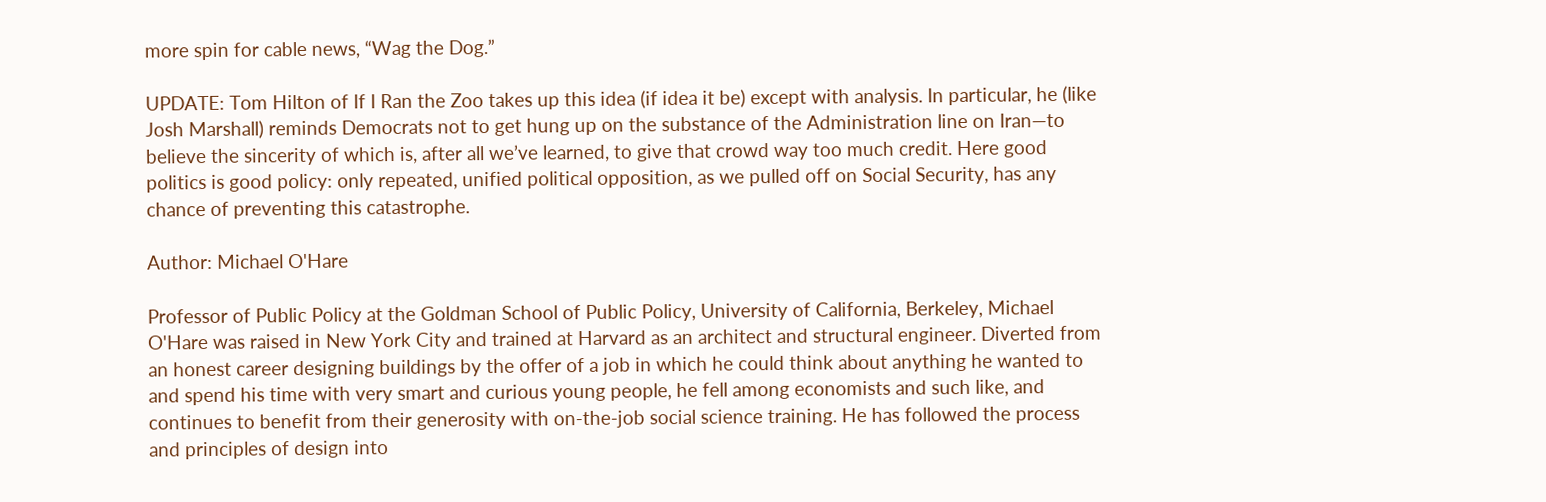more spin for cable news, “Wag the Dog.”

UPDATE: Tom Hilton of If I Ran the Zoo takes up this idea (if idea it be) except with analysis. In particular, he (like Josh Marshall) reminds Democrats not to get hung up on the substance of the Administration line on Iran—to believe the sincerity of which is, after all we’ve learned, to give that crowd way too much credit. Here good politics is good policy: only repeated, unified political opposition, as we pulled off on Social Security, has any chance of preventing this catastrophe.

Author: Michael O'Hare

Professor of Public Policy at the Goldman School of Public Policy, University of California, Berkeley, Michael O'Hare was raised in New York City and trained at Harvard as an architect and structural engineer. Diverted from an honest career designing buildings by the offer of a job in which he could think about anything he wanted to and spend his time with very smart and curious young people, he fell among economists and such like, and continues to benefit from their generosity with on-the-job social science training. He has followed the process and principles of design into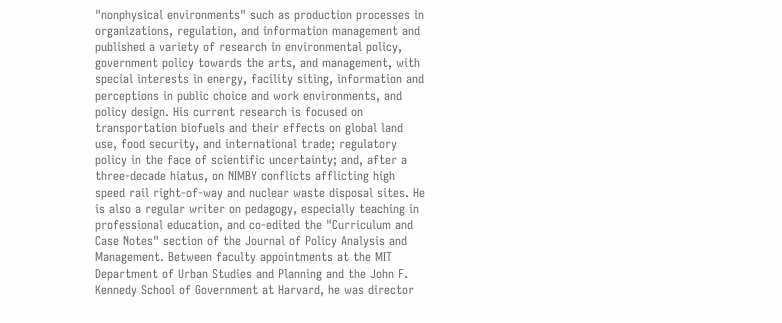"nonphysical environments" such as production processes in organizations, regulation, and information management and published a variety of research in environmental policy, government policy towards the arts, and management, with special interests in energy, facility siting, information and perceptions in public choice and work environments, and policy design. His current research is focused on transportation biofuels and their effects on global land use, food security, and international trade; regulatory policy in the face of scientific uncertainty; and, after a three-decade hiatus, on NIMBY conflicts afflicting high speed rail right-of-way and nuclear waste disposal sites. He is also a regular writer on pedagogy, especially teaching in professional education, and co-edited the "Curriculum and Case Notes" section of the Journal of Policy Analysis and Management. Between faculty appointments at the MIT Department of Urban Studies and Planning and the John F. Kennedy School of Government at Harvard, he was director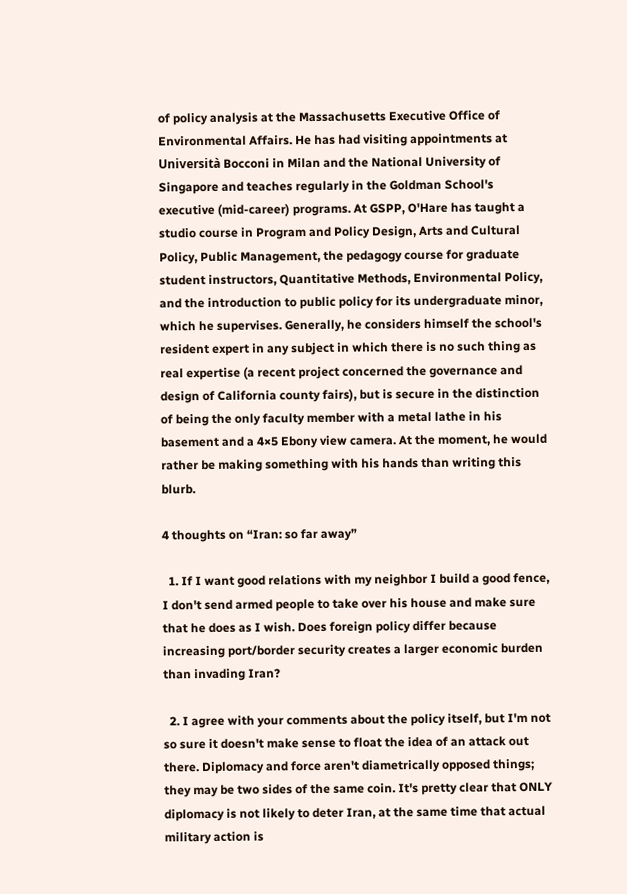of policy analysis at the Massachusetts Executive Office of Environmental Affairs. He has had visiting appointments at Università Bocconi in Milan and the National University of Singapore and teaches regularly in the Goldman School's executive (mid-career) programs. At GSPP, O'Hare has taught a studio course in Program and Policy Design, Arts and Cultural Policy, Public Management, the pedagogy course for graduate student instructors, Quantitative Methods, Environmental Policy, and the introduction to public policy for its undergraduate minor, which he supervises. Generally, he considers himself the school's resident expert in any subject in which there is no such thing as real expertise (a recent project concerned the governance and design of California county fairs), but is secure in the distinction of being the only faculty member with a metal lathe in his basement and a 4×5 Ebony view camera. At the moment, he would rather be making something with his hands than writing this blurb.

4 thoughts on “Iran: so far away”

  1. If I want good relations with my neighbor I build a good fence, I don't send armed people to take over his house and make sure that he does as I wish. Does foreign policy differ because increasing port/border security creates a larger economic burden than invading Iran?

  2. I agree with your comments about the policy itself, but I'm not so sure it doesn't make sense to float the idea of an attack out there. Diplomacy and force aren't diametrically opposed things; they may be two sides of the same coin. It's pretty clear that ONLY diplomacy is not likely to deter Iran, at the same time that actual military action is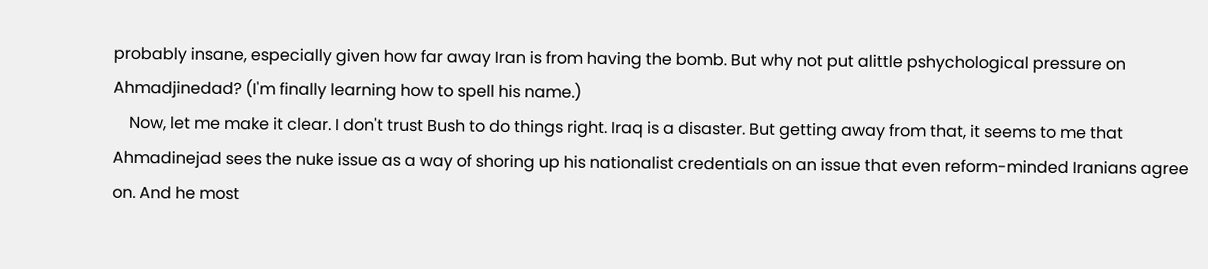probably insane, especially given how far away Iran is from having the bomb. But why not put alittle pshychological pressure on Ahmadjinedad? (I'm finally learning how to spell his name.)
    Now, let me make it clear. I don't trust Bush to do things right. Iraq is a disaster. But getting away from that, it seems to me that Ahmadinejad sees the nuke issue as a way of shoring up his nationalist credentials on an issue that even reform-minded Iranians agree on. And he most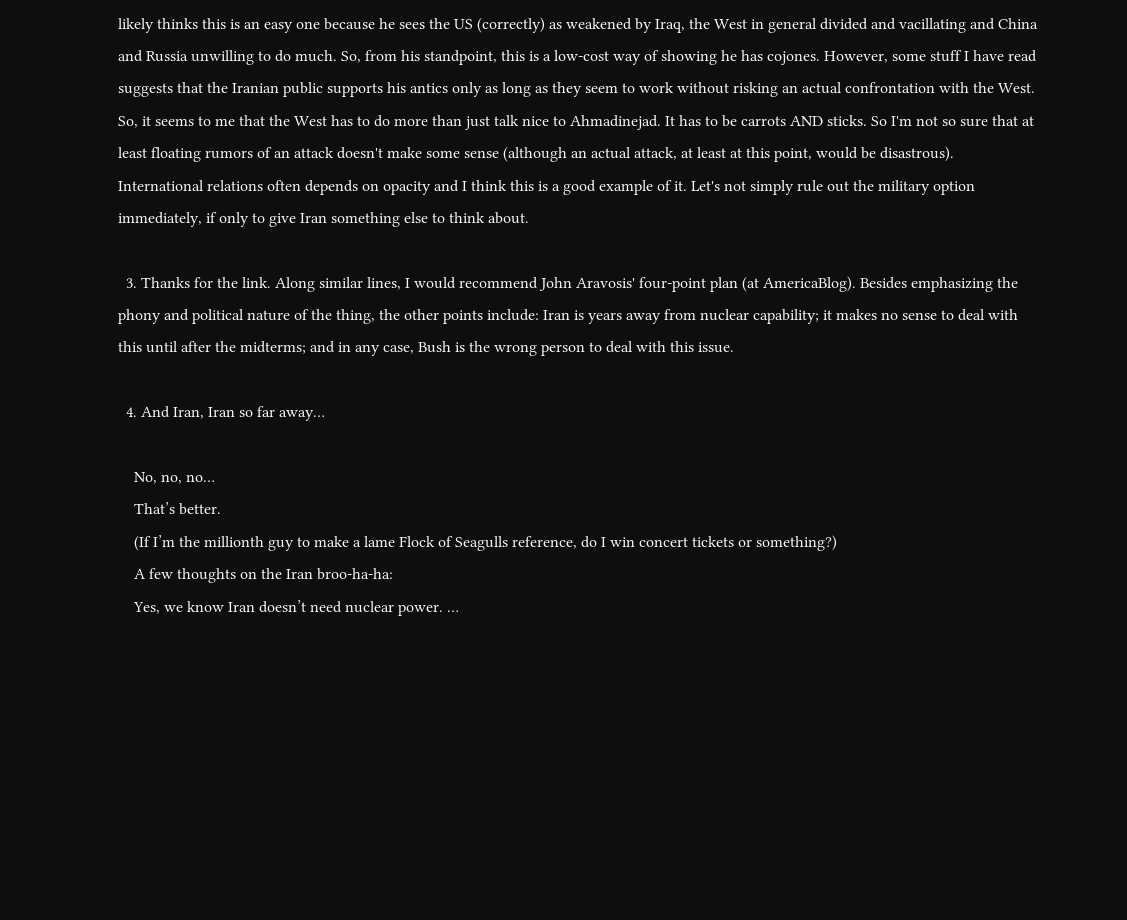likely thinks this is an easy one because he sees the US (correctly) as weakened by Iraq, the West in general divided and vacillating and China and Russia unwilling to do much. So, from his standpoint, this is a low-cost way of showing he has cojones. However, some stuff I have read suggests that the Iranian public supports his antics only as long as they seem to work without risking an actual confrontation with the West. So, it seems to me that the West has to do more than just talk nice to Ahmadinejad. It has to be carrots AND sticks. So I'm not so sure that at least floating rumors of an attack doesn't make some sense (although an actual attack, at least at this point, would be disastrous). International relations often depends on opacity and I think this is a good example of it. Let's not simply rule out the military option immediately, if only to give Iran something else to think about.

  3. Thanks for the link. Along similar lines, I would recommend John Aravosis' four-point plan (at AmericaBlog). Besides emphasizing the phony and political nature of the thing, the other points include: Iran is years away from nuclear capability; it makes no sense to deal with this until after the midterms; and in any case, Bush is the wrong person to deal with this issue.

  4. And Iran, Iran so far away…

    No, no, no…
    That’s better.
    (If I’m the millionth guy to make a lame Flock of Seagulls reference, do I win concert tickets or something?)
    A few thoughts on the Iran broo-ha-ha:
    Yes, we know Iran doesn’t need nuclear power. …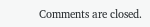Comments are closed.